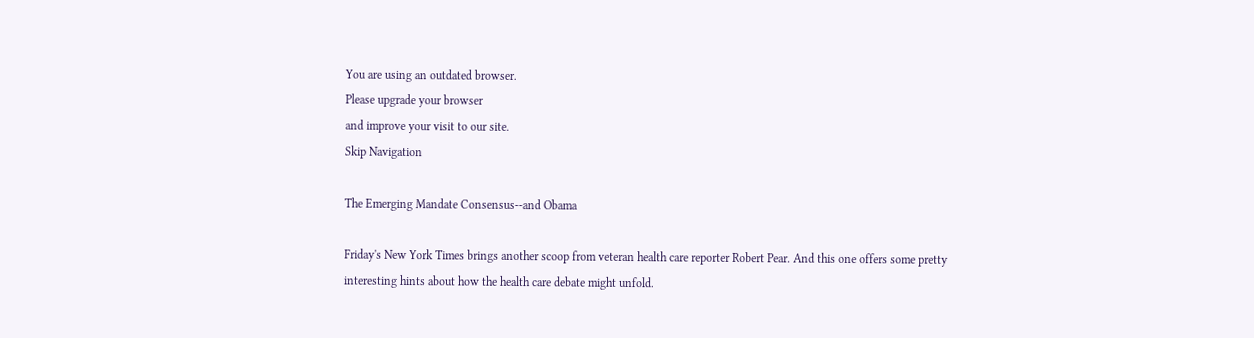You are using an outdated browser.
Please upgrade your browser
and improve your visit to our site.
Skip Navigation

The Emerging Mandate Consensus--and Obama

Friday's New York Times brings another scoop from veteran health care reporter Robert Pear. And this one offers some pretty interesting hints about how the health care debate might unfold.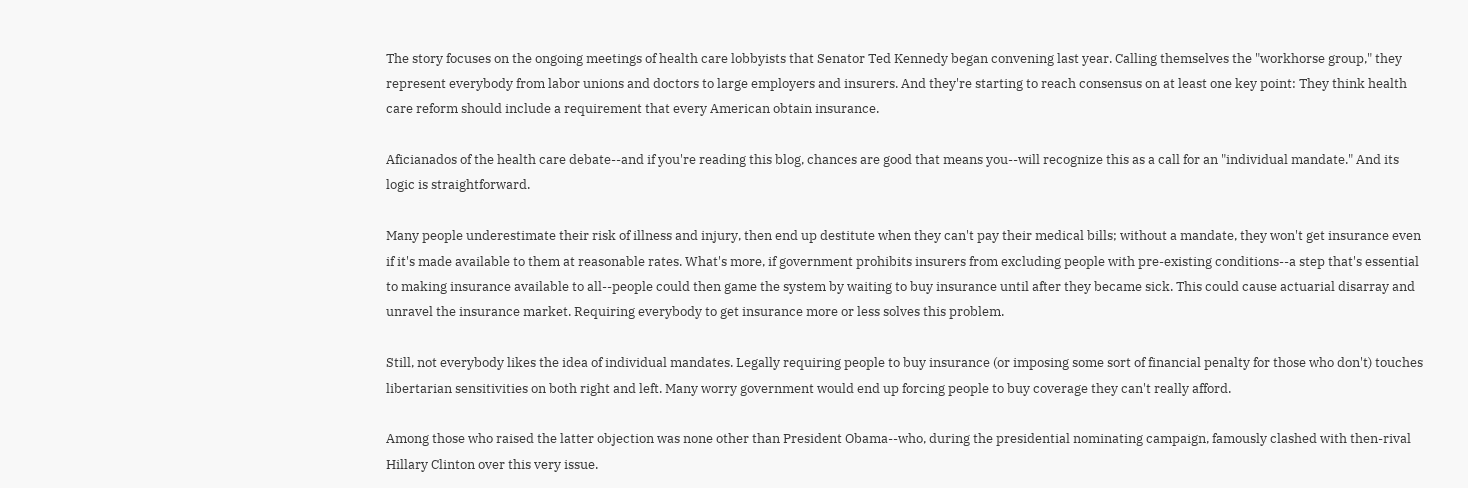The story focuses on the ongoing meetings of health care lobbyists that Senator Ted Kennedy began convening last year. Calling themselves the "workhorse group," they represent everybody from labor unions and doctors to large employers and insurers. And they're starting to reach consensus on at least one key point: They think health care reform should include a requirement that every American obtain insurance.

Aficianados of the health care debate--and if you're reading this blog, chances are good that means you--will recognize this as a call for an "individual mandate." And its logic is straightforward.

Many people underestimate their risk of illness and injury, then end up destitute when they can't pay their medical bills; without a mandate, they won't get insurance even if it's made available to them at reasonable rates. What's more, if government prohibits insurers from excluding people with pre-existing conditions--a step that's essential to making insurance available to all--people could then game the system by waiting to buy insurance until after they became sick. This could cause actuarial disarray and unravel the insurance market. Requiring everybody to get insurance more or less solves this problem.

Still, not everybody likes the idea of individual mandates. Legally requiring people to buy insurance (or imposing some sort of financial penalty for those who don't) touches libertarian sensitivities on both right and left. Many worry government would end up forcing people to buy coverage they can't really afford.

Among those who raised the latter objection was none other than President Obama--who, during the presidential nominating campaign, famously clashed with then-rival Hillary Clinton over this very issue.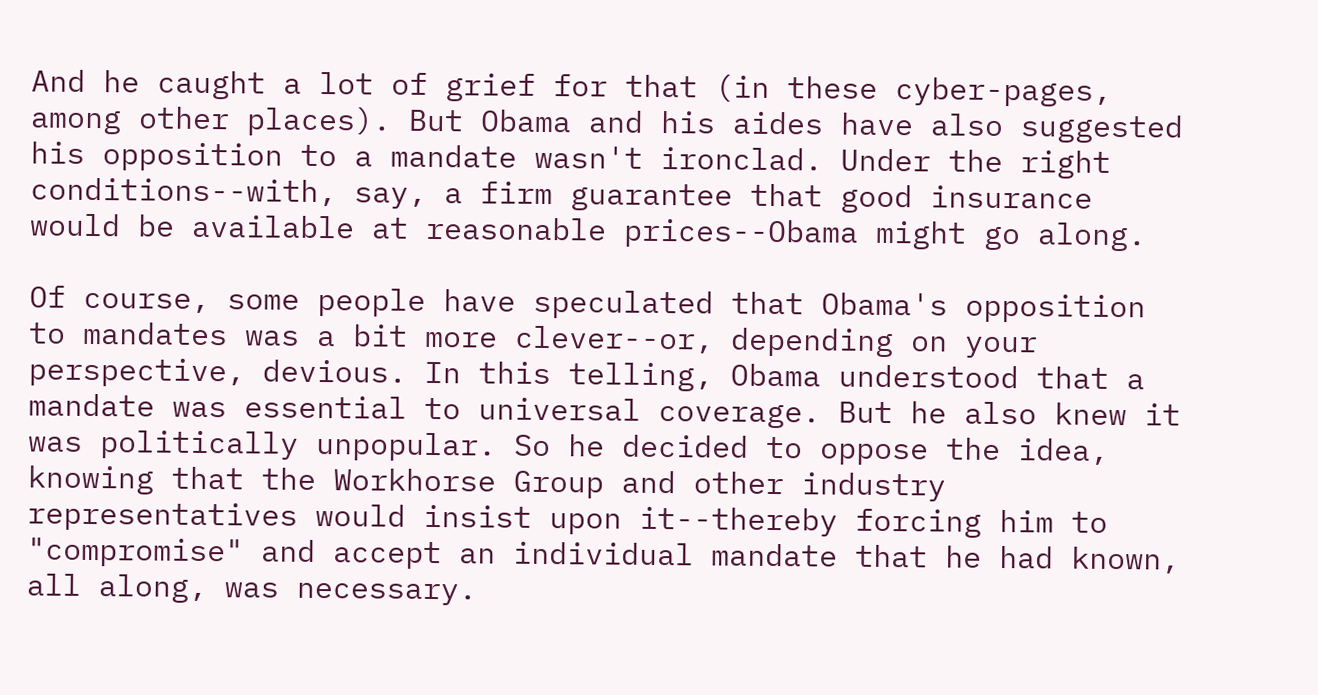And he caught a lot of grief for that (in these cyber-pages, among other places). But Obama and his aides have also suggested his opposition to a mandate wasn't ironclad. Under the right conditions--with, say, a firm guarantee that good insurance would be available at reasonable prices--Obama might go along.

Of course, some people have speculated that Obama's opposition to mandates was a bit more clever--or, depending on your perspective, devious. In this telling, Obama understood that a mandate was essential to universal coverage. But he also knew it was politically unpopular. So he decided to oppose the idea, knowing that the Workhorse Group and other industry representatives would insist upon it--thereby forcing him to "compromise" and accept an individual mandate that he had known, all along, was necessary.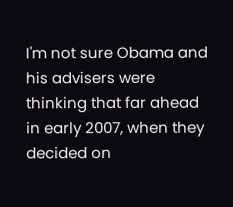I'm not sure Obama and his advisers were thinking that far ahead in early 2007, when they decided on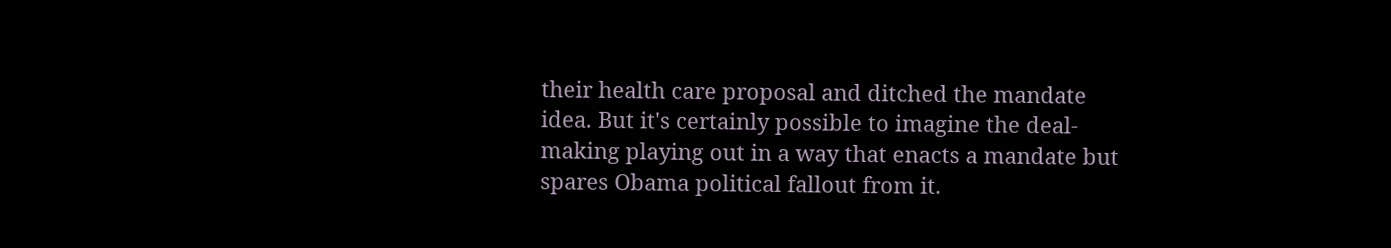their health care proposal and ditched the mandate idea. But it's certainly possible to imagine the deal-making playing out in a way that enacts a mandate but spares Obama political fallout from it.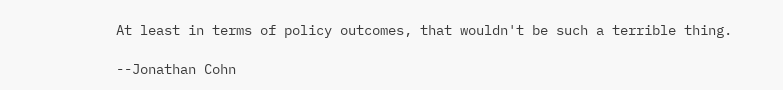At least in terms of policy outcomes, that wouldn't be such a terrible thing.

--Jonathan Cohn